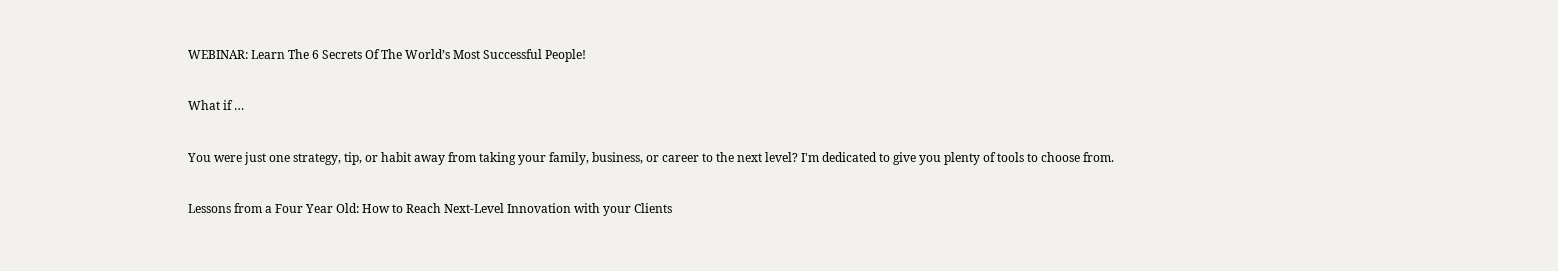WEBINAR: Learn The 6 Secrets Of The World’s Most Successful People!

What if …

You were just one strategy, tip, or habit away from taking your family, business, or career to the next level? I'm dedicated to give you plenty of tools to choose from.

Lessons from a Four Year Old: How to Reach Next-Level Innovation with your Clients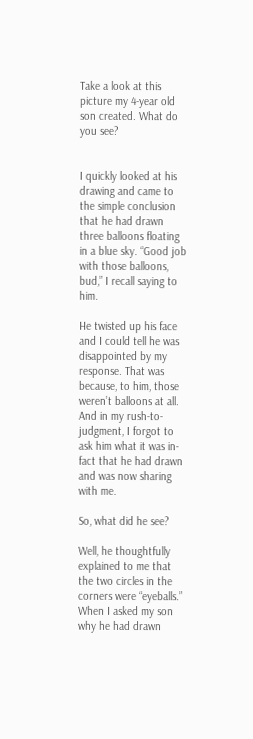Take a look at this picture my 4-year old son created. What do you see?


I quickly looked at his drawing and came to the simple conclusion that he had drawn three balloons floating in a blue sky. “Good job with those balloons, bud,” I recall saying to him.

He twisted up his face and I could tell he was disappointed by my response. That was because, to him, those weren’t balloons at all. And in my rush-to-judgment, I forgot to ask him what it was in-fact that he had drawn and was now sharing with me.

So, what did he see?

Well, he thoughtfully explained to me that the two circles in the corners were “eyeballs.” When I asked my son why he had drawn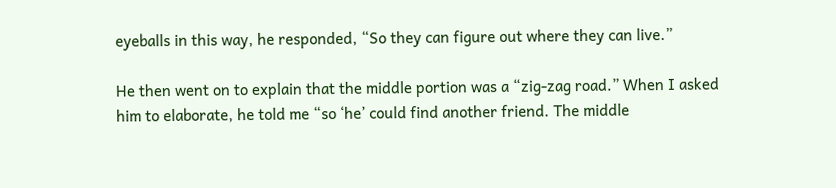eyeballs in this way, he responded, “So they can figure out where they can live.”

He then went on to explain that the middle portion was a “zig-zag road.” When I asked him to elaborate, he told me “so ‘he’ could find another friend. The middle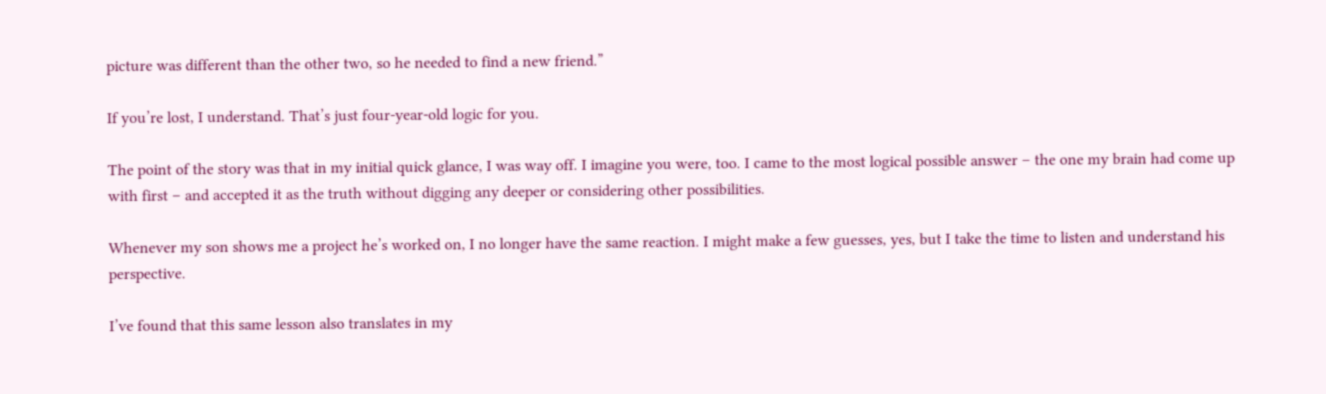picture was different than the other two, so he needed to find a new friend.”

If you’re lost, I understand. That’s just four-year-old logic for you.

The point of the story was that in my initial quick glance, I was way off. I imagine you were, too. I came to the most logical possible answer – the one my brain had come up with first – and accepted it as the truth without digging any deeper or considering other possibilities.

Whenever my son shows me a project he’s worked on, I no longer have the same reaction. I might make a few guesses, yes, but I take the time to listen and understand his perspective.

I’ve found that this same lesson also translates in my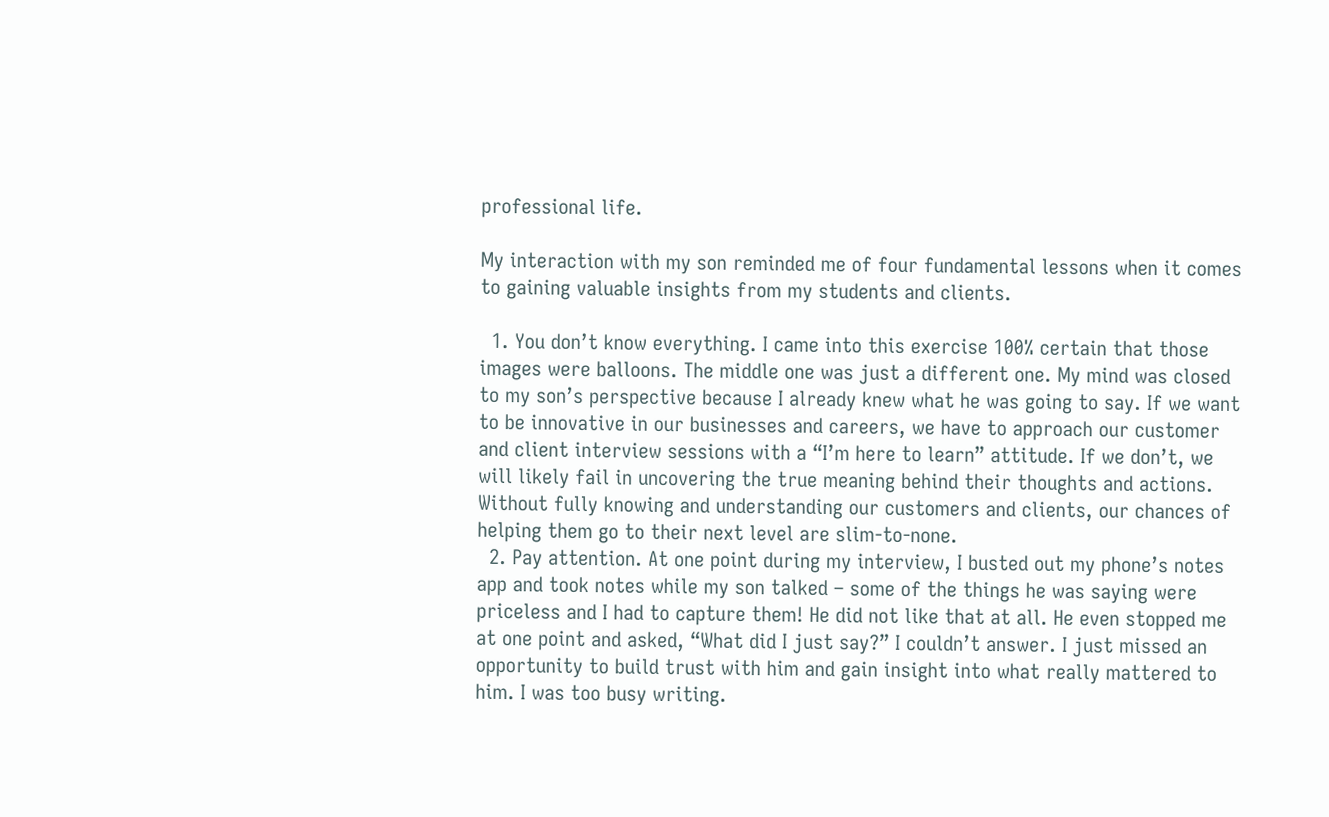professional life.

My interaction with my son reminded me of four fundamental lessons when it comes to gaining valuable insights from my students and clients.

  1. You don’t know everything. I came into this exercise 100% certain that those images were balloons. The middle one was just a different one. My mind was closed to my son’s perspective because I already knew what he was going to say. If we want to be innovative in our businesses and careers, we have to approach our customer and client interview sessions with a “I’m here to learn” attitude. If we don’t, we will likely fail in uncovering the true meaning behind their thoughts and actions. Without fully knowing and understanding our customers and clients, our chances of helping them go to their next level are slim-to-none.
  2. Pay attention. At one point during my interview, I busted out my phone’s notes app and took notes while my son talked – some of the things he was saying were priceless and I had to capture them! He did not like that at all. He even stopped me at one point and asked, “What did I just say?” I couldn’t answer. I just missed an opportunity to build trust with him and gain insight into what really mattered to him. I was too busy writing.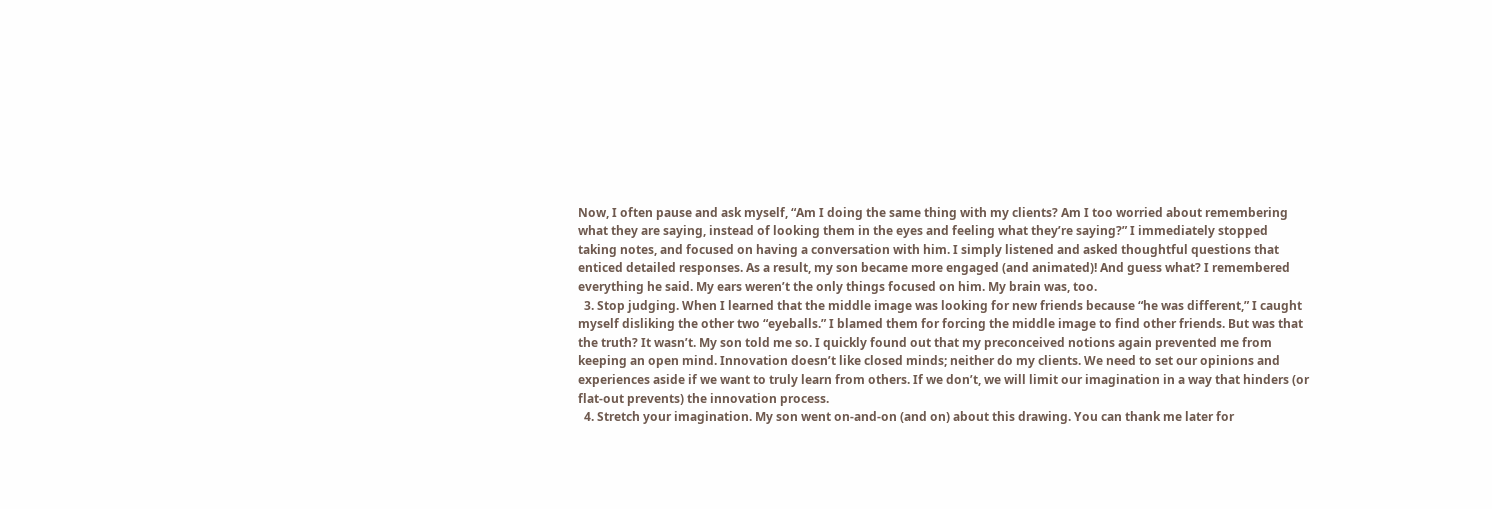Now, I often pause and ask myself, “Am I doing the same thing with my clients? Am I too worried about remembering what they are saying, instead of looking them in the eyes and feeling what they’re saying?” I immediately stopped taking notes, and focused on having a conversation with him. I simply listened and asked thoughtful questions that enticed detailed responses. As a result, my son became more engaged (and animated)! And guess what? I remembered everything he said. My ears weren’t the only things focused on him. My brain was, too.
  3. Stop judging. When I learned that the middle image was looking for new friends because “he was different,” I caught myself disliking the other two “eyeballs.” I blamed them for forcing the middle image to find other friends. But was that the truth? It wasn’t. My son told me so. I quickly found out that my preconceived notions again prevented me from keeping an open mind. Innovation doesn’t like closed minds; neither do my clients. We need to set our opinions and experiences aside if we want to truly learn from others. If we don’t, we will limit our imagination in a way that hinders (or flat-out prevents) the innovation process.
  4. Stretch your imagination. My son went on-and-on (and on) about this drawing. You can thank me later for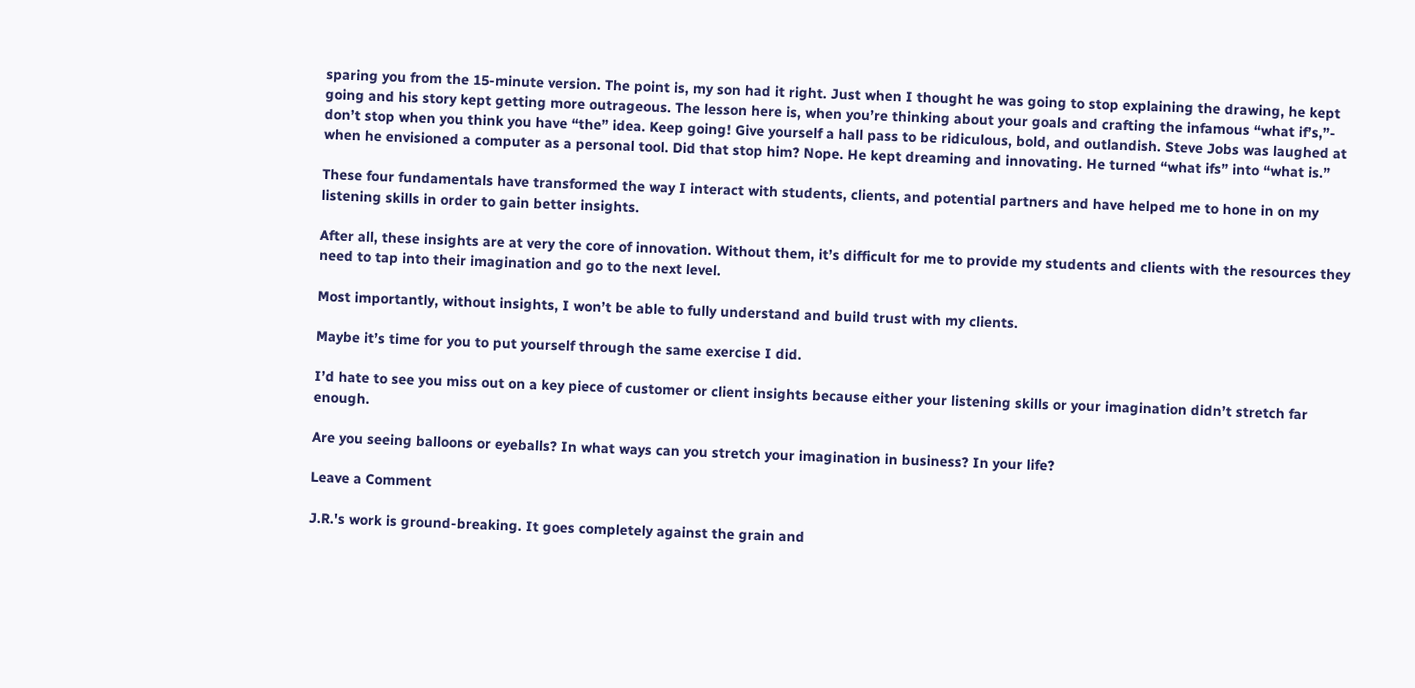sparing you from the 15-minute version. The point is, my son had it right. Just when I thought he was going to stop explaining the drawing, he kept going and his story kept getting more outrageous. The lesson here is, when you’re thinking about your goals and crafting the infamous “what if’s,”- don’t stop when you think you have “the” idea. Keep going! Give yourself a hall pass to be ridiculous, bold, and outlandish. Steve Jobs was laughed at when he envisioned a computer as a personal tool. Did that stop him? Nope. He kept dreaming and innovating. He turned “what ifs” into “what is.”

These four fundamentals have transformed the way I interact with students, clients, and potential partners and have helped me to hone in on my listening skills in order to gain better insights.

After all, these insights are at very the core of innovation. Without them, it’s difficult for me to provide my students and clients with the resources they need to tap into their imagination and go to the next level.

Most importantly, without insights, I won’t be able to fully understand and build trust with my clients.

Maybe it’s time for you to put yourself through the same exercise I did.

I’d hate to see you miss out on a key piece of customer or client insights because either your listening skills or your imagination didn’t stretch far enough.

Are you seeing balloons or eyeballs? In what ways can you stretch your imagination in business? In your life?

Leave a Comment

J.R.'s work is ground-breaking. It goes completely against the grain and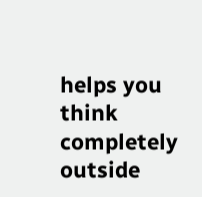helps you think completely outside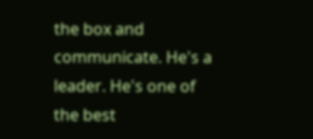the box and communicate. He's a leader. He's one of the best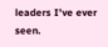leaders I've ever seen.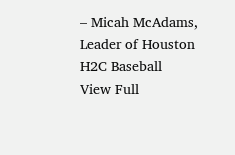– Micah McAdams, Leader of Houston H2C Baseball
View Full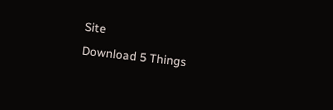Site
Download 5 Things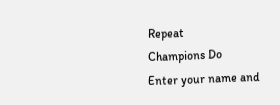Repeat
Champions Do
Enter your name and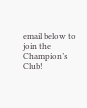email below to
join the Champion’s Club!